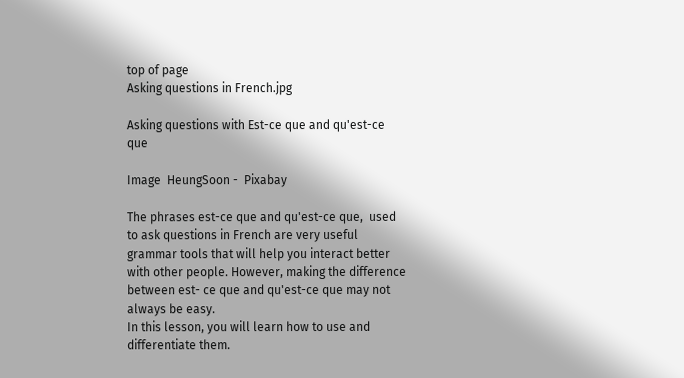top of page
Asking questions in French.jpg

Asking questions with Est-ce que and qu'est-ce que

Image  HeungSoon -  Pixabay

The phrases est-ce que and qu'est-ce que,  used to ask questions in French are very useful grammar tools that will help you interact better with other people. However, making the difference between est- ce que and qu'est-ce que may not always be easy.
In this lesson, you will learn how to use and differentiate them.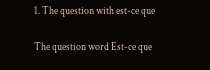1. The question with est-ce que

The question word Est-ce que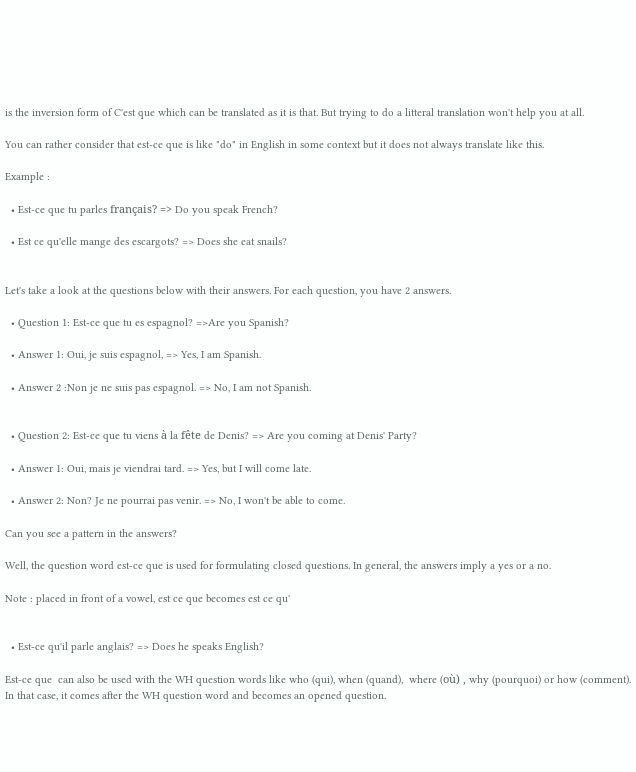is the inversion form of C'est que which can be translated as it is that. But trying to do a litteral translation won't help you at all.

You can rather consider that est-ce que is like "do" in English in some context but it does not always translate like this.

Example :

  • Est-ce que tu parles français? => Do you speak French?

  • Est ce qu'elle mange des escargots? => Does she eat snails?


Let's take a look at the questions below with their answers. For each question, you have 2 answers.

  • Question 1: Est-ce que tu es espagnol? =>Are you Spanish?

  • Answer 1: Oui, je suis espagnol, => Yes, I am Spanish.

  • Answer 2 :Non je ne suis pas espagnol. => No, I am not Spanish.


  • Question 2: Est-ce que tu viens à la fête de Denis? => Are you coming at Denis' Party?

  • Answer 1: Oui, mais je viendrai tard. => Yes, but I will come late.

  • Answer 2: Non? Je ne pourrai pas venir. => No, I won't be able to come.

Can you see a pattern in the answers?

Well, the question word est-ce que is used for formulating closed questions. In general, the answers imply a yes or a no.

Note : placed in front of a vowel, est ce que becomes est ce qu'


  • Est-ce qu'il parle anglais? => Does he speaks English?

Est-ce que  can also be used with the WH question words like who (qui), when (quand),  where (où) , why (pourquoi) or how (comment). In that case, it comes after the WH question word and becomes an opened question.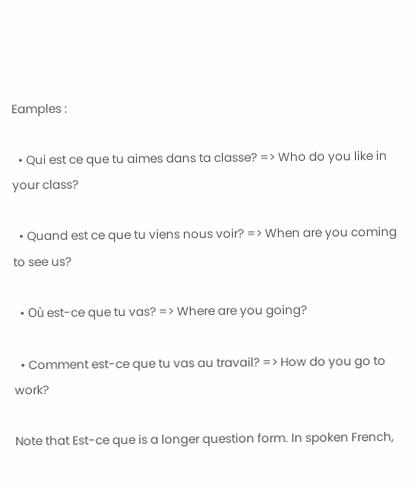Eamples :

  • Qui est ce que tu aimes dans ta classe? => Who do you like in your class?

  • Quand est ce que tu viens nous voir? => When are you coming to see us?

  • Où est-ce que tu vas? => Where are you going?

  • Comment est-ce que tu vas au travail? => How do you go to work?

Note that Est-ce que is a longer question form. In spoken French,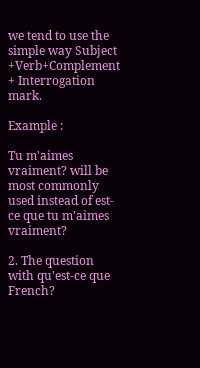we tend to use the simple way Subject +Verb+Complement + Interrogation mark.

Example :

Tu m'aimes vraiment? will be most commonly used instead of est-ce que tu m'aimes vraiment?

2. The question with qu'est-ce que French?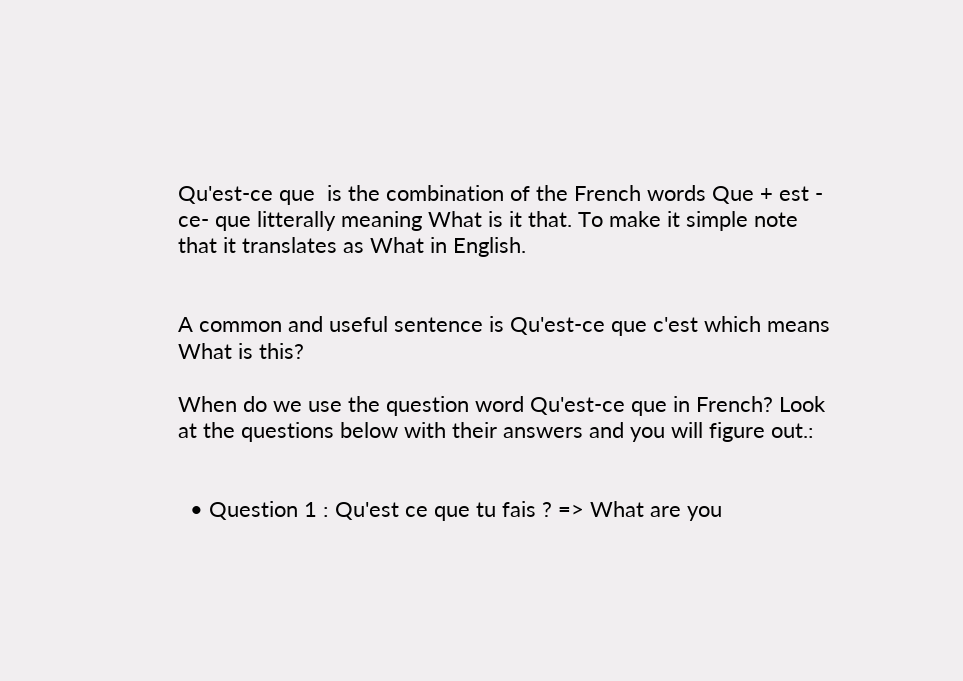Qu'est-ce que  is the combination of the French words Que + est - ce- que litterally meaning What is it that. To make it simple note that it translates as What in English.


A common and useful sentence is Qu'est-ce que c'est which means What is this?

When do we use the question word Qu'est-ce que in French? Look at the questions below with their answers and you will figure out.:


  • Question 1 : Qu'est ce que tu fais ? => What are you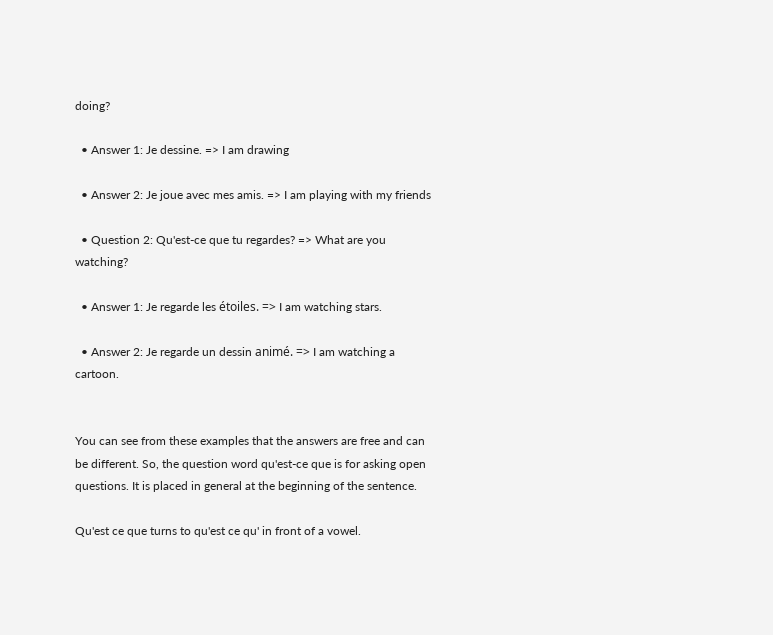doing?

  • Answer 1: Je dessine. => I am drawing

  • Answer 2: Je joue avec mes amis. => I am playing with my friends

  • Question 2: Qu'est-ce que tu regardes? => What are you watching?

  • Answer 1: Je regarde les étoiles. => I am watching stars.

  • Answer 2: Je regarde un dessin animé. => I am watching a cartoon.


You can see from these examples that the answers are free and can be different. So, the question word qu'est-ce que is for asking open questions. It is placed in general at the beginning of the sentence.

Qu'est ce que turns to qu'est ce qu' in front of a vowel.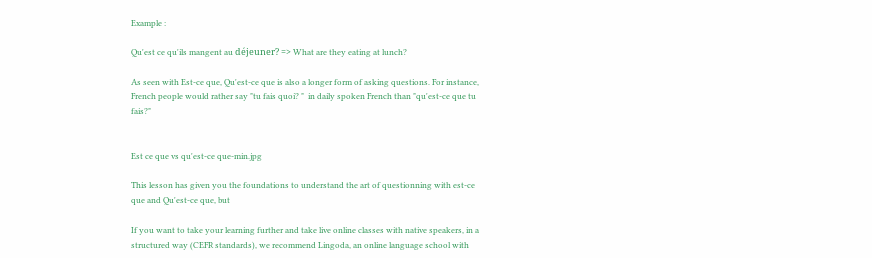Example :

Qu'est ce qu'ils mangent au déjeuner? => What are they eating at lunch?

As seen with Est-ce que, Qu'est-ce que is also a longer form of asking questions. For instance,  French people would rather say "tu fais quoi? "  in daily spoken French than "qu'est-ce que tu fais?"


Est ce que vs qu'est-ce que-min.jpg

This lesson has given you the foundations to understand the art of questionning with est-ce que and Qu'est-ce que, but

If you want to take your learning further and take live online classes with native speakers, in a structured way (CEFR standards), we recommend Lingoda, an online language school with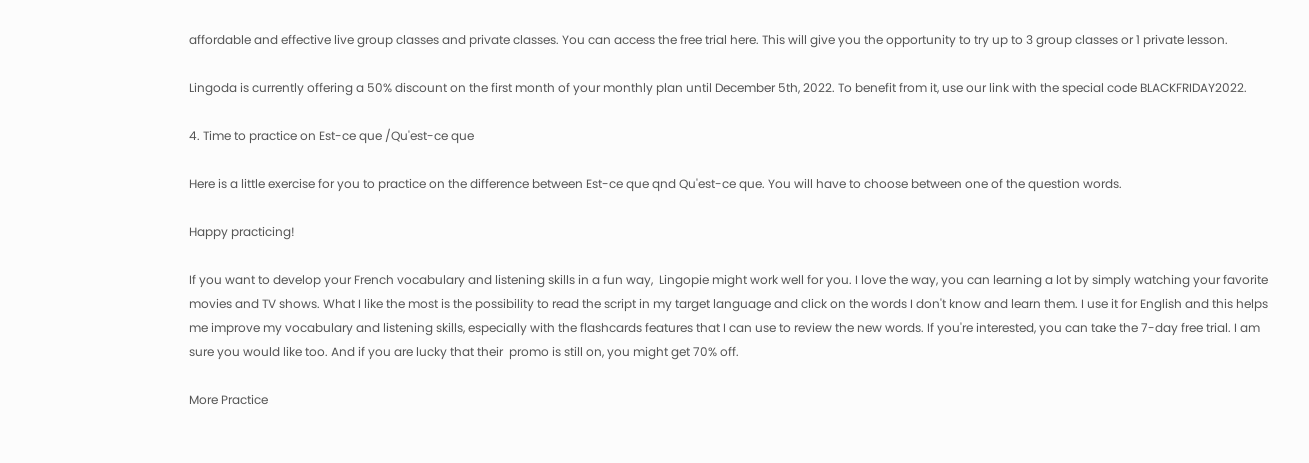affordable and effective live group classes and private classes. You can access the free trial here. This will give you the opportunity to try up to 3 group classes or 1 private lesson.

Lingoda is currently offering a 50% discount on the first month of your monthly plan until December 5th, 2022. To benefit from it, use our link with the special code BLACKFRIDAY2022.

4. Time to practice on Est-ce que /Qu'est-ce que

Here is a little exercise for you to practice on the difference between Est-ce que qnd Qu'est-ce que. You will have to choose between one of the question words.

Happy practicing!

If you want to develop your French vocabulary and listening skills in a fun way,  Lingopie might work well for you. I love the way, you can learning a lot by simply watching your favorite movies and TV shows. What I like the most is the possibility to read the script in my target language and click on the words I don't know and learn them. I use it for English and this helps me improve my vocabulary and listening skills, especially with the flashcards features that I can use to review the new words. If you're interested, you can take the 7-day free trial. I am sure you would like too. And if you are lucky that their  promo is still on, you might get 70% off.

More Practice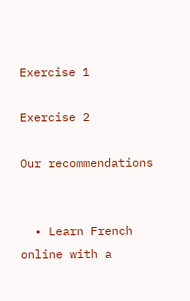Exercise 1

Exercise 2

Our recommendations


  • Learn French online with a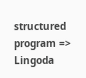structured program =>   Lingoda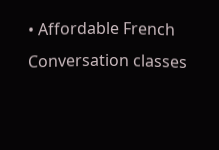• Affordable French Conversation classes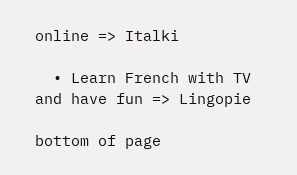online => Italki

  • Learn French with TV and have fun => Lingopie

bottom of page